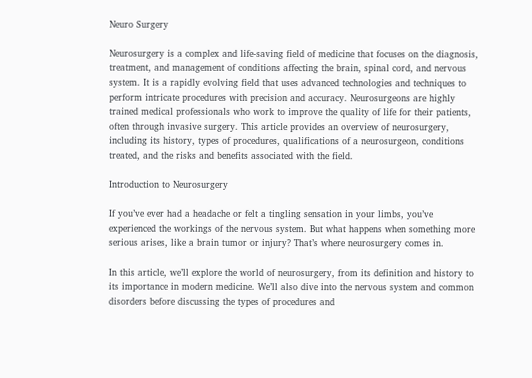Neuro Surgery

Neurosurgery is a complex and life-saving field of medicine that focuses on the diagnosis, treatment, and management of conditions affecting the brain, spinal cord, and nervous system. It is a rapidly evolving field that uses advanced technologies and techniques to perform intricate procedures with precision and accuracy. Neurosurgeons are highly trained medical professionals who work to improve the quality of life for their patients, often through invasive surgery. This article provides an overview of neurosurgery, including its history, types of procedures, qualifications of a neurosurgeon, conditions treated, and the risks and benefits associated with the field.

Introduction to Neurosurgery

If you’ve ever had a headache or felt a tingling sensation in your limbs, you’ve experienced the workings of the nervous system. But what happens when something more serious arises, like a brain tumor or injury? That’s where neurosurgery comes in.

In this article, we’ll explore the world of neurosurgery, from its definition and history to its importance in modern medicine. We’ll also dive into the nervous system and common disorders before discussing the types of procedures and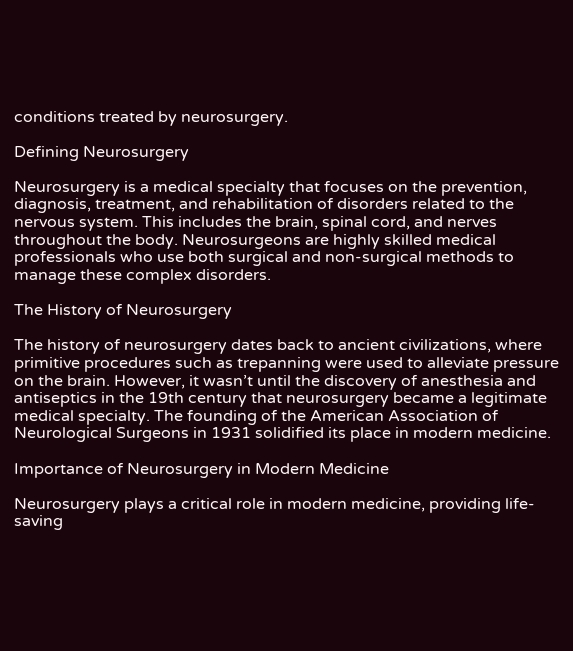conditions treated by neurosurgery.

Defining Neurosurgery

Neurosurgery is a medical specialty that focuses on the prevention, diagnosis, treatment, and rehabilitation of disorders related to the nervous system. This includes the brain, spinal cord, and nerves throughout the body. Neurosurgeons are highly skilled medical professionals who use both surgical and non-surgical methods to manage these complex disorders.

The History of Neurosurgery

The history of neurosurgery dates back to ancient civilizations, where primitive procedures such as trepanning were used to alleviate pressure on the brain. However, it wasn’t until the discovery of anesthesia and antiseptics in the 19th century that neurosurgery became a legitimate medical specialty. The founding of the American Association of Neurological Surgeons in 1931 solidified its place in modern medicine.

Importance of Neurosurgery in Modern Medicine

Neurosurgery plays a critical role in modern medicine, providing life-saving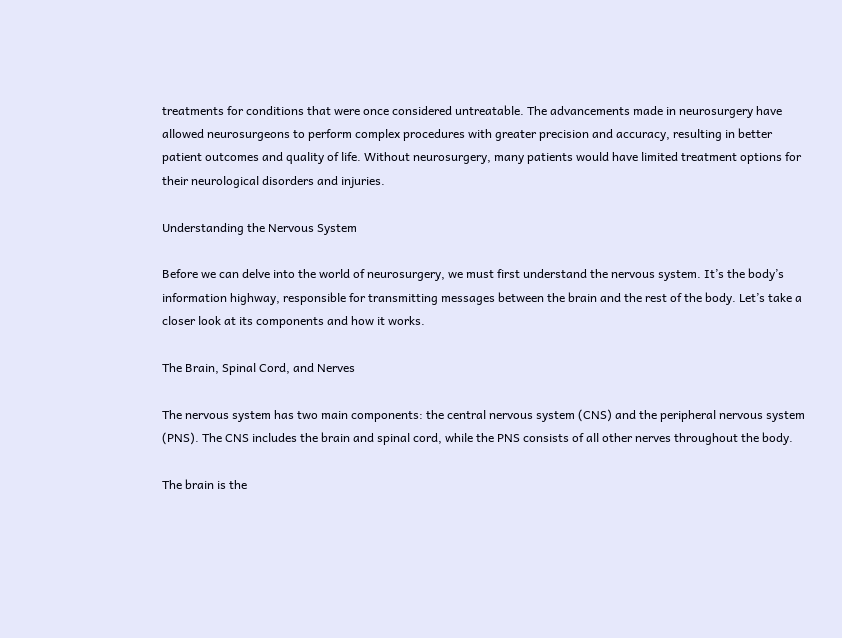treatments for conditions that were once considered untreatable. The advancements made in neurosurgery have allowed neurosurgeons to perform complex procedures with greater precision and accuracy, resulting in better patient outcomes and quality of life. Without neurosurgery, many patients would have limited treatment options for their neurological disorders and injuries.

Understanding the Nervous System

Before we can delve into the world of neurosurgery, we must first understand the nervous system. It’s the body’s information highway, responsible for transmitting messages between the brain and the rest of the body. Let’s take a closer look at its components and how it works.

The Brain, Spinal Cord, and Nerves

The nervous system has two main components: the central nervous system (CNS) and the peripheral nervous system (PNS). The CNS includes the brain and spinal cord, while the PNS consists of all other nerves throughout the body.

The brain is the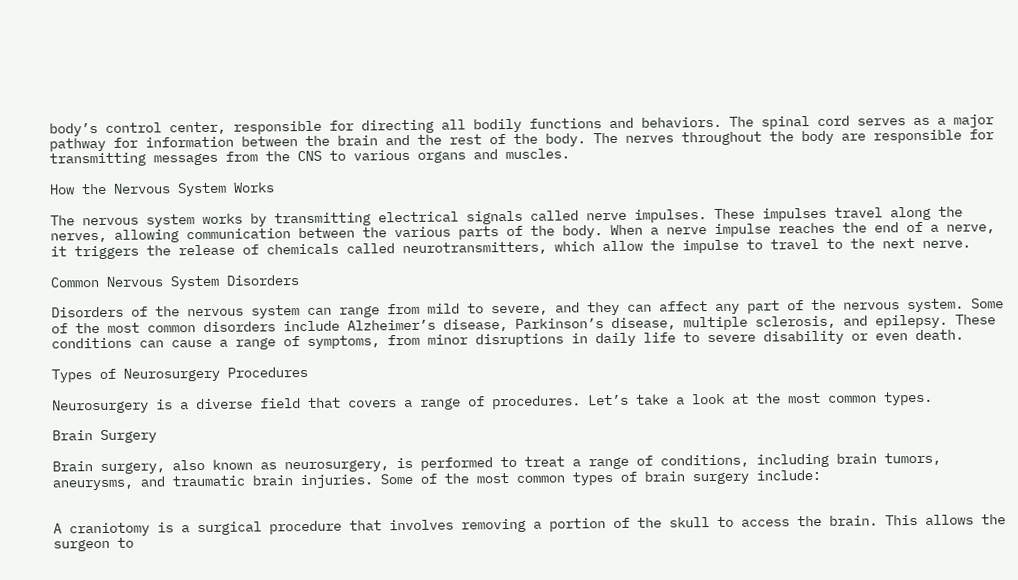body’s control center, responsible for directing all bodily functions and behaviors. The spinal cord serves as a major pathway for information between the brain and the rest of the body. The nerves throughout the body are responsible for transmitting messages from the CNS to various organs and muscles.

How the Nervous System Works

The nervous system works by transmitting electrical signals called nerve impulses. These impulses travel along the nerves, allowing communication between the various parts of the body. When a nerve impulse reaches the end of a nerve, it triggers the release of chemicals called neurotransmitters, which allow the impulse to travel to the next nerve.

Common Nervous System Disorders

Disorders of the nervous system can range from mild to severe, and they can affect any part of the nervous system. Some of the most common disorders include Alzheimer’s disease, Parkinson’s disease, multiple sclerosis, and epilepsy. These conditions can cause a range of symptoms, from minor disruptions in daily life to severe disability or even death.

Types of Neurosurgery Procedures

Neurosurgery is a diverse field that covers a range of procedures. Let’s take a look at the most common types.

Brain Surgery

Brain surgery, also known as neurosurgery, is performed to treat a range of conditions, including brain tumors, aneurysms, and traumatic brain injuries. Some of the most common types of brain surgery include:


A craniotomy is a surgical procedure that involves removing a portion of the skull to access the brain. This allows the surgeon to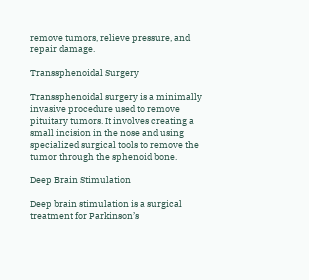remove tumors, relieve pressure, and repair damage.

Transsphenoidal Surgery

Transsphenoidal surgery is a minimally invasive procedure used to remove pituitary tumors. It involves creating a small incision in the nose and using specialized surgical tools to remove the tumor through the sphenoid bone.

Deep Brain Stimulation

Deep brain stimulation is a surgical treatment for Parkinson’s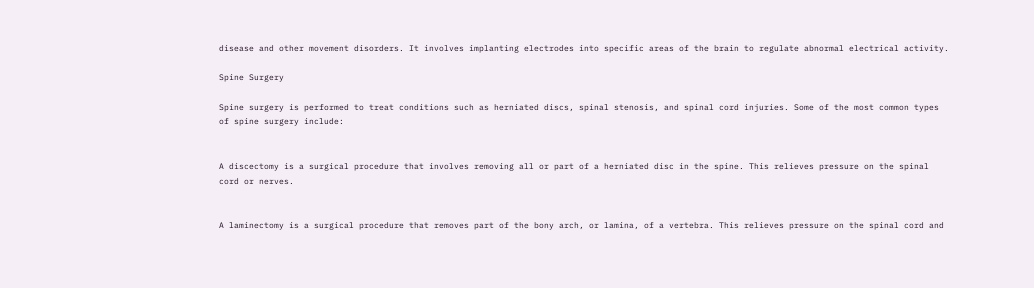disease and other movement disorders. It involves implanting electrodes into specific areas of the brain to regulate abnormal electrical activity.

Spine Surgery

Spine surgery is performed to treat conditions such as herniated discs, spinal stenosis, and spinal cord injuries. Some of the most common types of spine surgery include:


A discectomy is a surgical procedure that involves removing all or part of a herniated disc in the spine. This relieves pressure on the spinal cord or nerves.


A laminectomy is a surgical procedure that removes part of the bony arch, or lamina, of a vertebra. This relieves pressure on the spinal cord and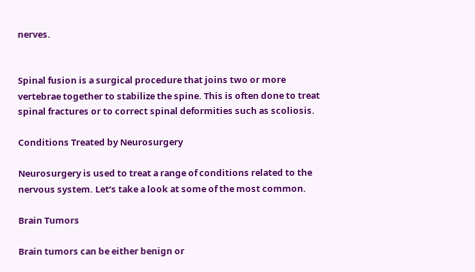nerves.


Spinal fusion is a surgical procedure that joins two or more vertebrae together to stabilize the spine. This is often done to treat spinal fractures or to correct spinal deformities such as scoliosis.

Conditions Treated by Neurosurgery

Neurosurgery is used to treat a range of conditions related to the nervous system. Let’s take a look at some of the most common.

Brain Tumors

Brain tumors can be either benign or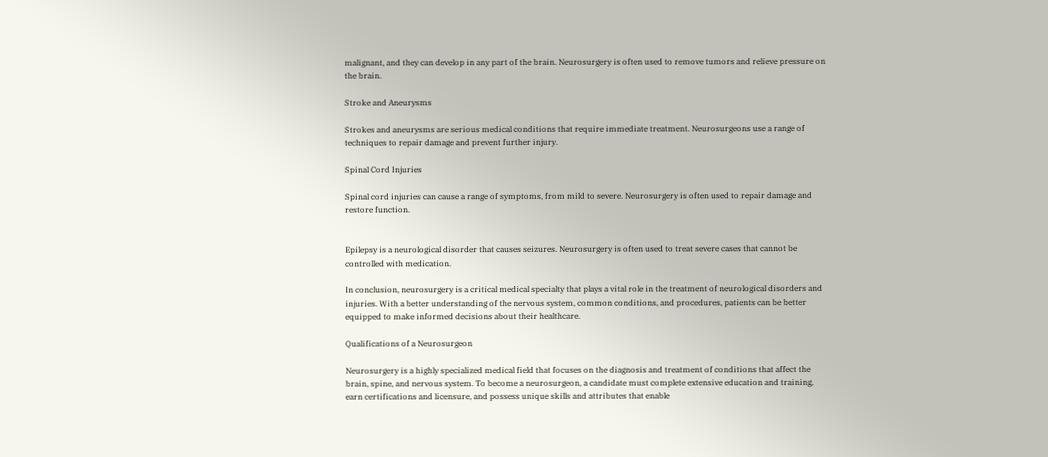malignant, and they can develop in any part of the brain. Neurosurgery is often used to remove tumors and relieve pressure on the brain.

Stroke and Aneurysms

Strokes and aneurysms are serious medical conditions that require immediate treatment. Neurosurgeons use a range of techniques to repair damage and prevent further injury.

Spinal Cord Injuries

Spinal cord injuries can cause a range of symptoms, from mild to severe. Neurosurgery is often used to repair damage and restore function.


Epilepsy is a neurological disorder that causes seizures. Neurosurgery is often used to treat severe cases that cannot be controlled with medication.

In conclusion, neurosurgery is a critical medical specialty that plays a vital role in the treatment of neurological disorders and injuries. With a better understanding of the nervous system, common conditions, and procedures, patients can be better equipped to make informed decisions about their healthcare.

Qualifications of a Neurosurgeon

Neurosurgery is a highly specialized medical field that focuses on the diagnosis and treatment of conditions that affect the brain, spine, and nervous system. To become a neurosurgeon, a candidate must complete extensive education and training, earn certifications and licensure, and possess unique skills and attributes that enable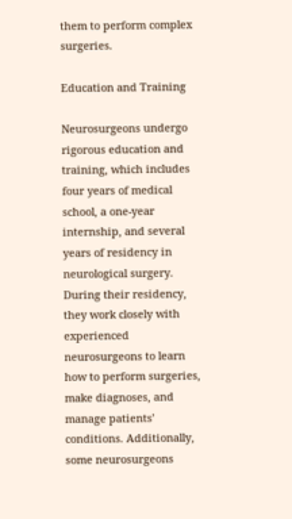them to perform complex surgeries.

Education and Training

Neurosurgeons undergo rigorous education and training, which includes four years of medical school, a one-year internship, and several years of residency in neurological surgery. During their residency, they work closely with experienced neurosurgeons to learn how to perform surgeries, make diagnoses, and manage patients’ conditions. Additionally, some neurosurgeons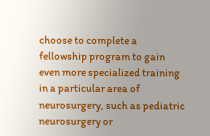choose to complete a fellowship program to gain even more specialized training in a particular area of neurosurgery, such as pediatric neurosurgery or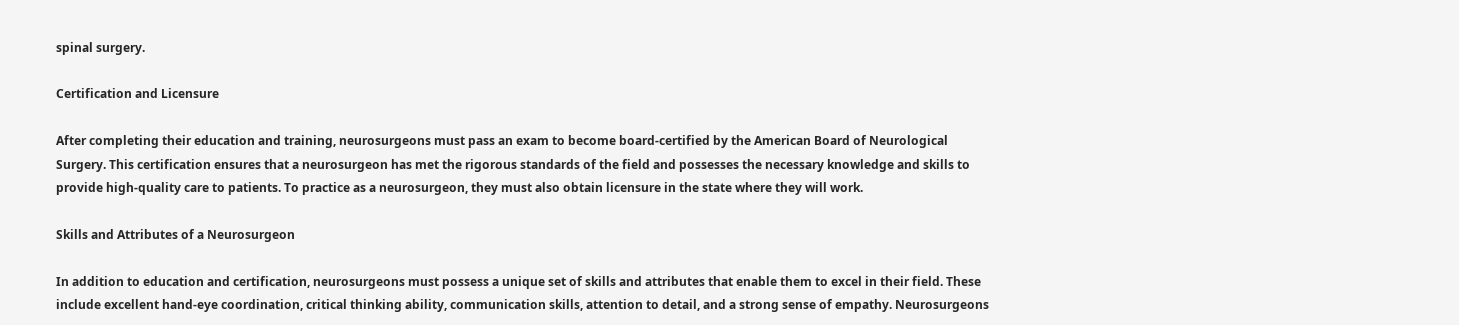spinal surgery.

Certification and Licensure

After completing their education and training, neurosurgeons must pass an exam to become board-certified by the American Board of Neurological Surgery. This certification ensures that a neurosurgeon has met the rigorous standards of the field and possesses the necessary knowledge and skills to provide high-quality care to patients. To practice as a neurosurgeon, they must also obtain licensure in the state where they will work.

Skills and Attributes of a Neurosurgeon

In addition to education and certification, neurosurgeons must possess a unique set of skills and attributes that enable them to excel in their field. These include excellent hand-eye coordination, critical thinking ability, communication skills, attention to detail, and a strong sense of empathy. Neurosurgeons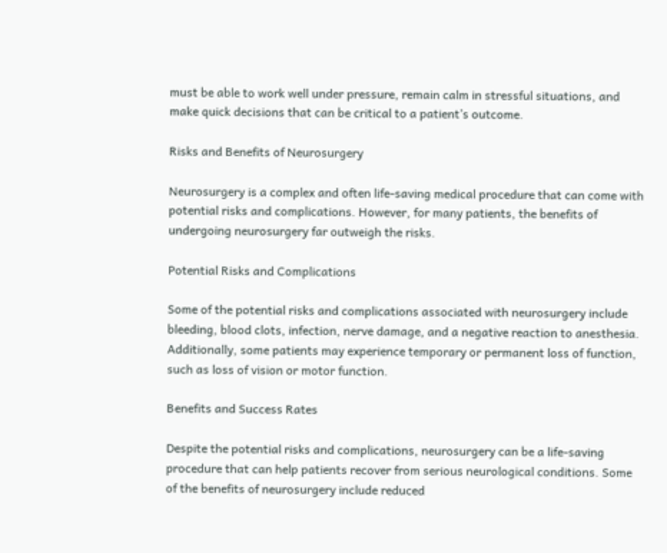must be able to work well under pressure, remain calm in stressful situations, and make quick decisions that can be critical to a patient’s outcome.

Risks and Benefits of Neurosurgery

Neurosurgery is a complex and often life-saving medical procedure that can come with potential risks and complications. However, for many patients, the benefits of undergoing neurosurgery far outweigh the risks.

Potential Risks and Complications

Some of the potential risks and complications associated with neurosurgery include bleeding, blood clots, infection, nerve damage, and a negative reaction to anesthesia. Additionally, some patients may experience temporary or permanent loss of function, such as loss of vision or motor function.

Benefits and Success Rates

Despite the potential risks and complications, neurosurgery can be a life-saving procedure that can help patients recover from serious neurological conditions. Some of the benefits of neurosurgery include reduced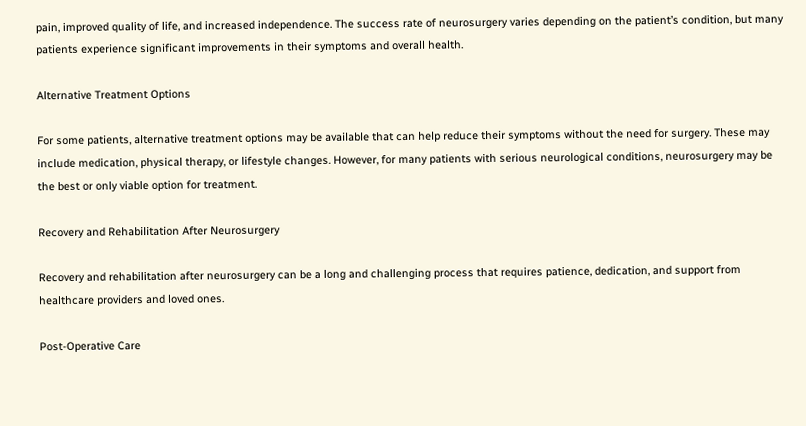pain, improved quality of life, and increased independence. The success rate of neurosurgery varies depending on the patient’s condition, but many patients experience significant improvements in their symptoms and overall health.

Alternative Treatment Options

For some patients, alternative treatment options may be available that can help reduce their symptoms without the need for surgery. These may include medication, physical therapy, or lifestyle changes. However, for many patients with serious neurological conditions, neurosurgery may be the best or only viable option for treatment.

Recovery and Rehabilitation After Neurosurgery

Recovery and rehabilitation after neurosurgery can be a long and challenging process that requires patience, dedication, and support from healthcare providers and loved ones.

Post-Operative Care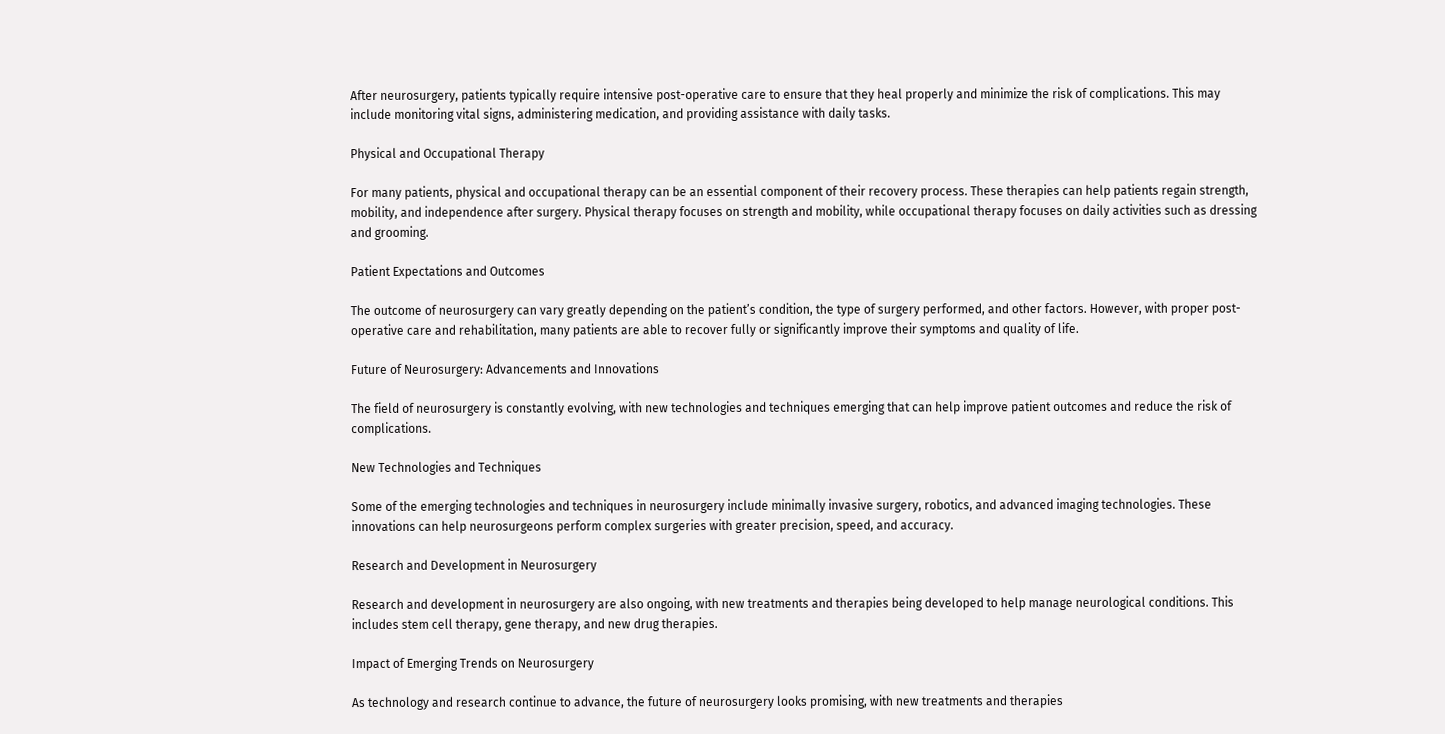After neurosurgery, patients typically require intensive post-operative care to ensure that they heal properly and minimize the risk of complications. This may include monitoring vital signs, administering medication, and providing assistance with daily tasks.

Physical and Occupational Therapy

For many patients, physical and occupational therapy can be an essential component of their recovery process. These therapies can help patients regain strength, mobility, and independence after surgery. Physical therapy focuses on strength and mobility, while occupational therapy focuses on daily activities such as dressing and grooming.

Patient Expectations and Outcomes

The outcome of neurosurgery can vary greatly depending on the patient’s condition, the type of surgery performed, and other factors. However, with proper post-operative care and rehabilitation, many patients are able to recover fully or significantly improve their symptoms and quality of life.

Future of Neurosurgery: Advancements and Innovations

The field of neurosurgery is constantly evolving, with new technologies and techniques emerging that can help improve patient outcomes and reduce the risk of complications.

New Technologies and Techniques

Some of the emerging technologies and techniques in neurosurgery include minimally invasive surgery, robotics, and advanced imaging technologies. These innovations can help neurosurgeons perform complex surgeries with greater precision, speed, and accuracy.

Research and Development in Neurosurgery

Research and development in neurosurgery are also ongoing, with new treatments and therapies being developed to help manage neurological conditions. This includes stem cell therapy, gene therapy, and new drug therapies.

Impact of Emerging Trends on Neurosurgery

As technology and research continue to advance, the future of neurosurgery looks promising, with new treatments and therapies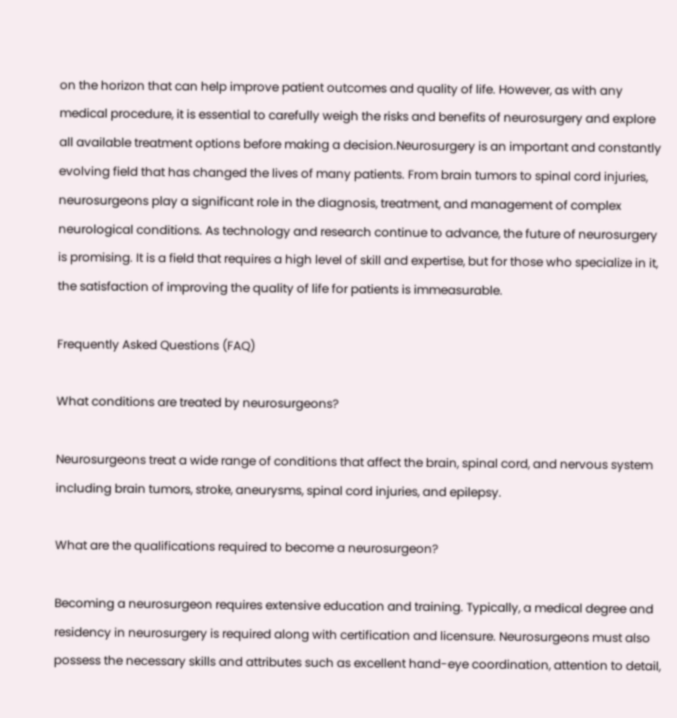on the horizon that can help improve patient outcomes and quality of life. However, as with any medical procedure, it is essential to carefully weigh the risks and benefits of neurosurgery and explore all available treatment options before making a decision.Neurosurgery is an important and constantly evolving field that has changed the lives of many patients. From brain tumors to spinal cord injuries, neurosurgeons play a significant role in the diagnosis, treatment, and management of complex neurological conditions. As technology and research continue to advance, the future of neurosurgery is promising. It is a field that requires a high level of skill and expertise, but for those who specialize in it, the satisfaction of improving the quality of life for patients is immeasurable.

Frequently Asked Questions (FAQ)

What conditions are treated by neurosurgeons?

Neurosurgeons treat a wide range of conditions that affect the brain, spinal cord, and nervous system including brain tumors, stroke, aneurysms, spinal cord injuries, and epilepsy.

What are the qualifications required to become a neurosurgeon?

Becoming a neurosurgeon requires extensive education and training. Typically, a medical degree and residency in neurosurgery is required along with certification and licensure. Neurosurgeons must also possess the necessary skills and attributes such as excellent hand-eye coordination, attention to detail,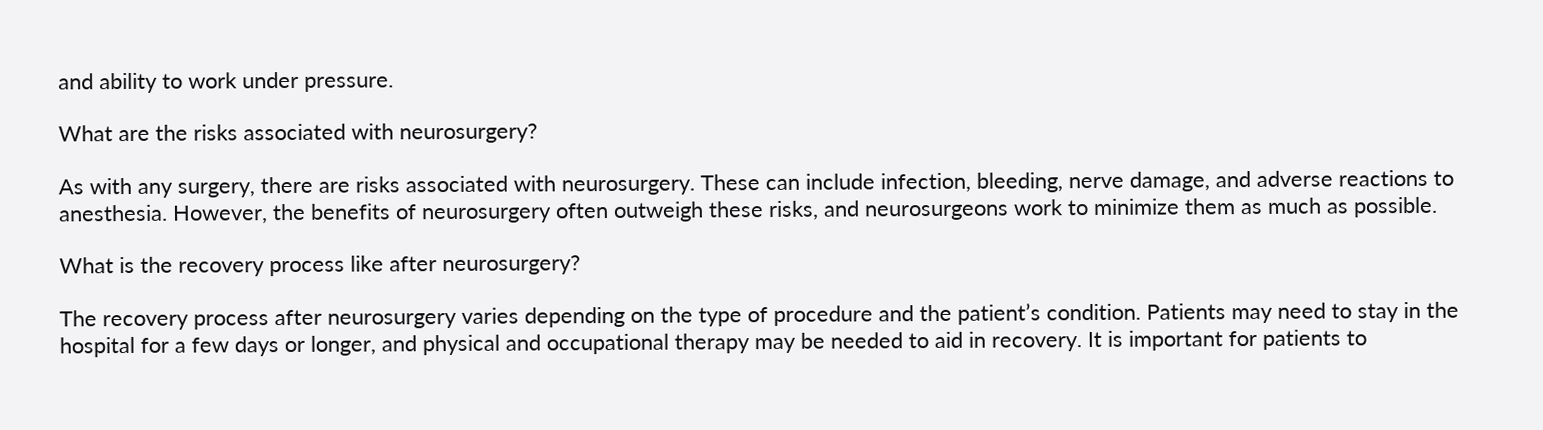and ability to work under pressure.

What are the risks associated with neurosurgery?

As with any surgery, there are risks associated with neurosurgery. These can include infection, bleeding, nerve damage, and adverse reactions to anesthesia. However, the benefits of neurosurgery often outweigh these risks, and neurosurgeons work to minimize them as much as possible.

What is the recovery process like after neurosurgery?

The recovery process after neurosurgery varies depending on the type of procedure and the patient’s condition. Patients may need to stay in the hospital for a few days or longer, and physical and occupational therapy may be needed to aid in recovery. It is important for patients to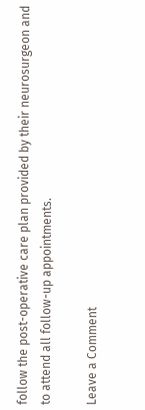follow the post-operative care plan provided by their neurosurgeon and to attend all follow-up appointments.

Leave a Comment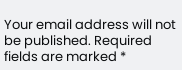Your email address will not be published. Required fields are marked *